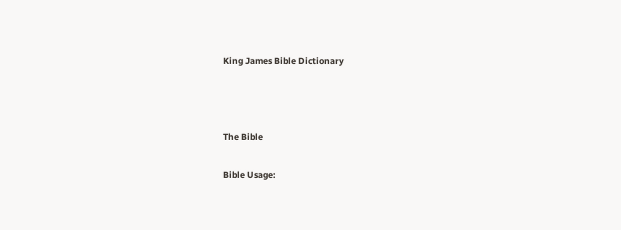King James Bible Dictionary



The Bible

Bible Usage: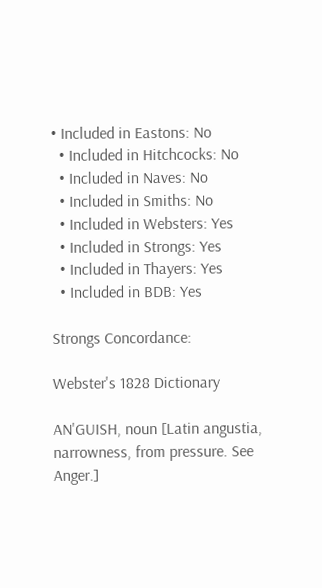• Included in Eastons: No
  • Included in Hitchcocks: No
  • Included in Naves: No
  • Included in Smiths: No
  • Included in Websters: Yes
  • Included in Strongs: Yes
  • Included in Thayers: Yes
  • Included in BDB: Yes

Strongs Concordance:

Webster's 1828 Dictionary

AN'GUISH, noun [Latin angustia, narrowness, from pressure. See Anger.]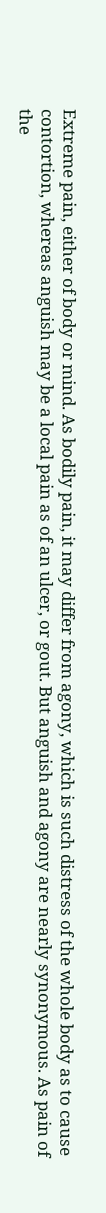Extreme pain, either of body or mind. As bodily pain, it may differ from agony, which is such distress of the whole body as to cause contortion, whereas anguish may be a local pain as of an ulcer, or gout. But anguish and agony are nearly synonymous. As pain of the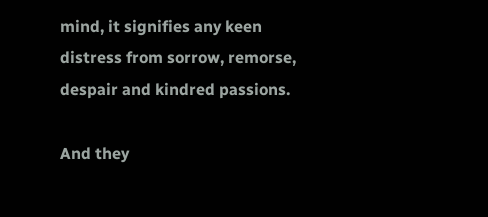mind, it signifies any keen distress from sorrow, remorse, despair and kindred passions.

And they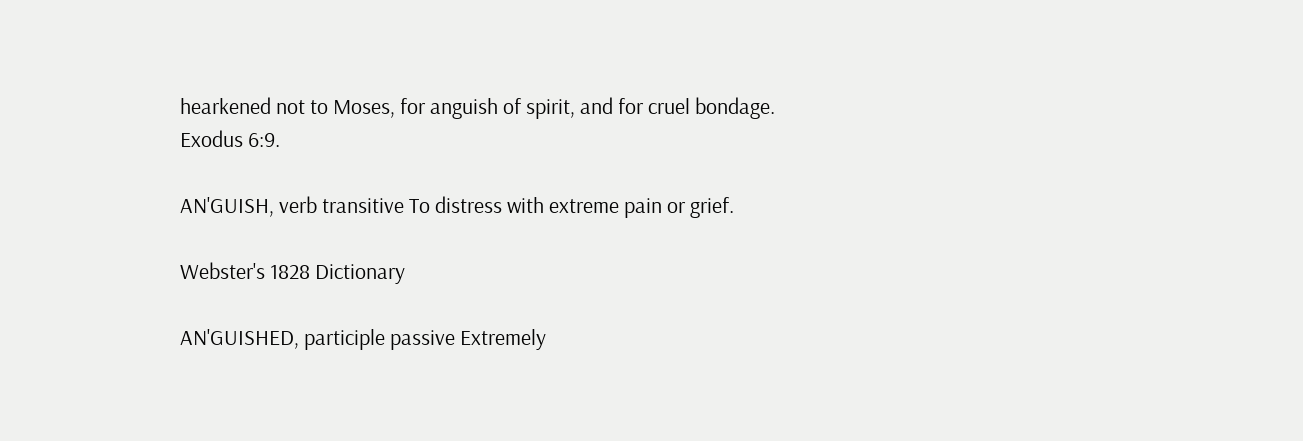hearkened not to Moses, for anguish of spirit, and for cruel bondage. Exodus 6:9.

AN'GUISH, verb transitive To distress with extreme pain or grief.

Webster's 1828 Dictionary

AN'GUISHED, participle passive Extremely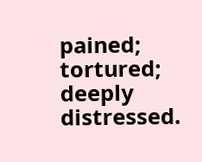pained; tortured; deeply distressed.